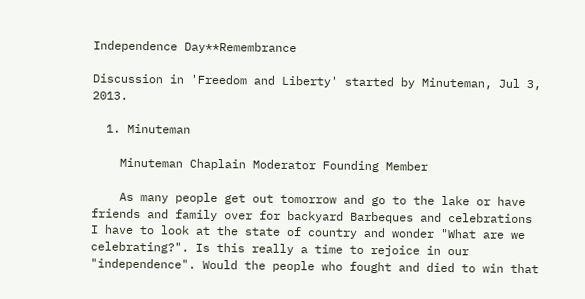Independence Day**Remembrance

Discussion in 'Freedom and Liberty' started by Minuteman, Jul 3, 2013.

  1. Minuteman

    Minuteman Chaplain Moderator Founding Member

    As many people get out tomorrow and go to the lake or have friends and family over for backyard Barbeques and celebrations I have to look at the state of country and wonder "What are we celebrating?". Is this really a time to rejoice in our "independence". Would the people who fought and died to win that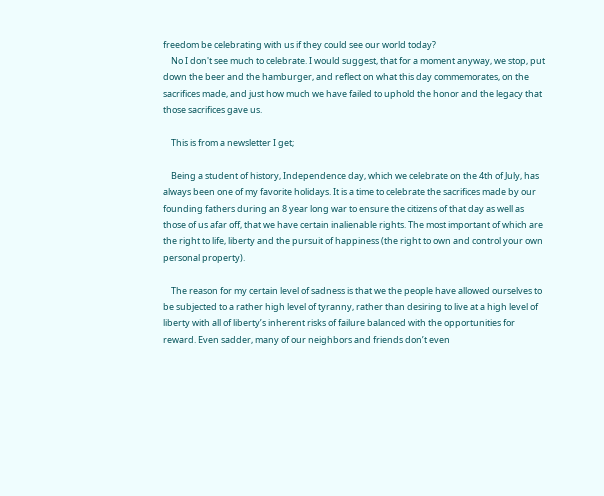freedom be celebrating with us if they could see our world today?
    No I don't see much to celebrate. I would suggest, that for a moment anyway, we stop, put down the beer and the hamburger, and reflect on what this day commemorates, on the sacrifices made, and just how much we have failed to uphold the honor and the legacy that those sacrifices gave us.

    This is from a newsletter I get;

    Being a student of history, Independence day, which we celebrate on the 4th of July, has always been one of my favorite holidays. It is a time to celebrate the sacrifices made by our founding fathers during an 8 year long war to ensure the citizens of that day as well as those of us afar off, that we have certain inalienable rights. The most important of which are the right to life, liberty and the pursuit of happiness (the right to own and control your own personal property).

    The reason for my certain level of sadness is that we the people have allowed ourselves to be subjected to a rather high level of tyranny, rather than desiring to live at a high level of liberty with all of liberty’s inherent risks of failure balanced with the opportunities for reward. Even sadder, many of our neighbors and friends don’t even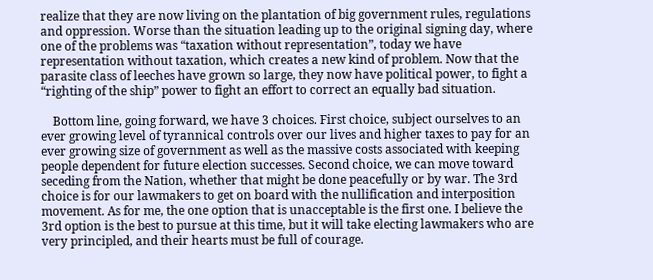realize that they are now living on the plantation of big government rules, regulations and oppression. Worse than the situation leading up to the original signing day, where one of the problems was “taxation without representation”, today we have representation without taxation, which creates a new kind of problem. Now that the parasite class of leeches have grown so large, they now have political power, to fight a “righting of the ship” power to fight an effort to correct an equally bad situation.

    Bottom line, going forward, we have 3 choices. First choice, subject ourselves to an ever growing level of tyrannical controls over our lives and higher taxes to pay for an ever growing size of government as well as the massive costs associated with keeping people dependent for future election successes. Second choice, we can move toward seceding from the Nation, whether that might be done peacefully or by war. The 3rd choice is for our lawmakers to get on board with the nullification and interposition movement. As for me, the one option that is unacceptable is the first one. I believe the 3rd option is the best to pursue at this time, but it will take electing lawmakers who are very principled, and their hearts must be full of courage.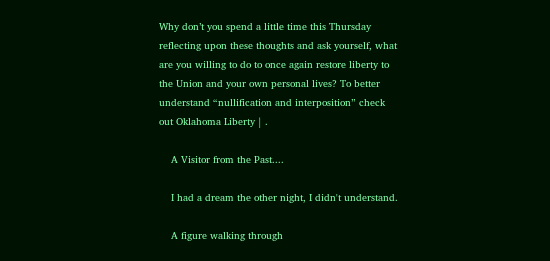Why don’t you spend a little time this Thursday reflecting upon these thoughts and ask yourself, what are you willing to do to once again restore liberty to the Union and your own personal lives? To better understand “nullification and interposition” check out Oklahoma Liberty | .

    A Visitor from the Past....

    I had a dream the other night, I didn't understand.

    A figure walking through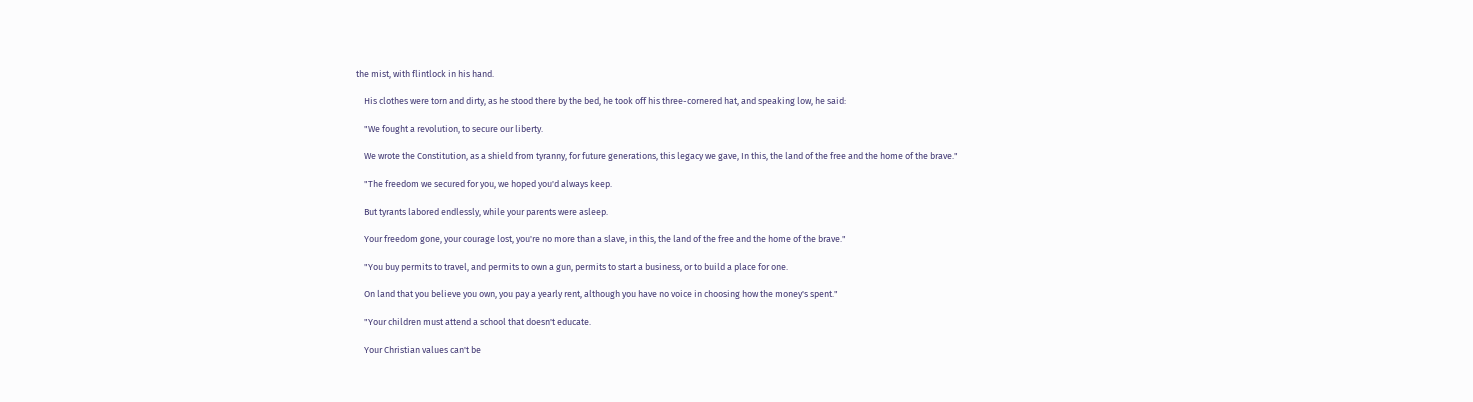the mist, with flintlock in his hand.

    His clothes were torn and dirty, as he stood there by the bed, he took off his three-cornered hat, and speaking low, he said:

    "We fought a revolution, to secure our liberty.

    We wrote the Constitution, as a shield from tyranny, for future generations, this legacy we gave, In this, the land of the free and the home of the brave."

    "The freedom we secured for you, we hoped you'd always keep.

    But tyrants labored endlessly, while your parents were asleep.

    Your freedom gone, your courage lost, you're no more than a slave, in this, the land of the free and the home of the brave."

    "You buy permits to travel, and permits to own a gun, permits to start a business, or to build a place for one.

    On land that you believe you own, you pay a yearly rent, although you have no voice in choosing how the money's spent."

    "Your children must attend a school that doesn't educate.

    Your Christian values can't be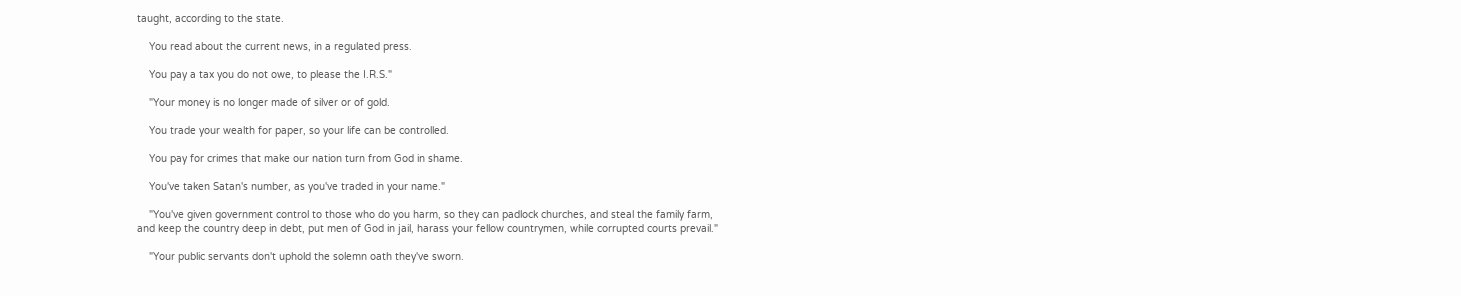taught, according to the state.

    You read about the current news, in a regulated press.

    You pay a tax you do not owe, to please the I.R.S."

    "Your money is no longer made of silver or of gold.

    You trade your wealth for paper, so your life can be controlled.

    You pay for crimes that make our nation turn from God in shame.

    You've taken Satan's number, as you've traded in your name."

    "You've given government control to those who do you harm, so they can padlock churches, and steal the family farm, and keep the country deep in debt, put men of God in jail, harass your fellow countrymen, while corrupted courts prevail."

    "Your public servants don't uphold the solemn oath they've sworn.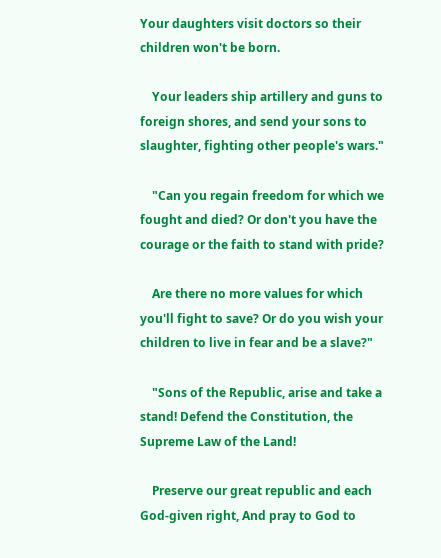Your daughters visit doctors so their children won't be born.

    Your leaders ship artillery and guns to foreign shores, and send your sons to slaughter, fighting other people's wars."

    "Can you regain freedom for which we fought and died? Or don't you have the courage or the faith to stand with pride?

    Are there no more values for which you'll fight to save? Or do you wish your children to live in fear and be a slave?"

    "Sons of the Republic, arise and take a stand! Defend the Constitution, the Supreme Law of the Land!

    Preserve our great republic and each God-given right, And pray to God to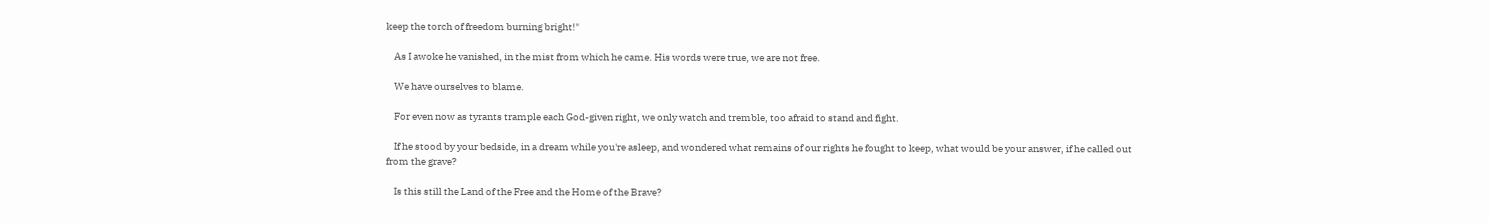keep the torch of freedom burning bright!"

    As I awoke he vanished, in the mist from which he came. His words were true, we are not free.

    We have ourselves to blame.

    For even now as tyrants trample each God-given right, we only watch and tremble, too afraid to stand and fight.

    If he stood by your bedside, in a dream while you're asleep, and wondered what remains of our rights he fought to keep, what would be your answer, if he called out from the grave?

    Is this still the Land of the Free and the Home of the Brave?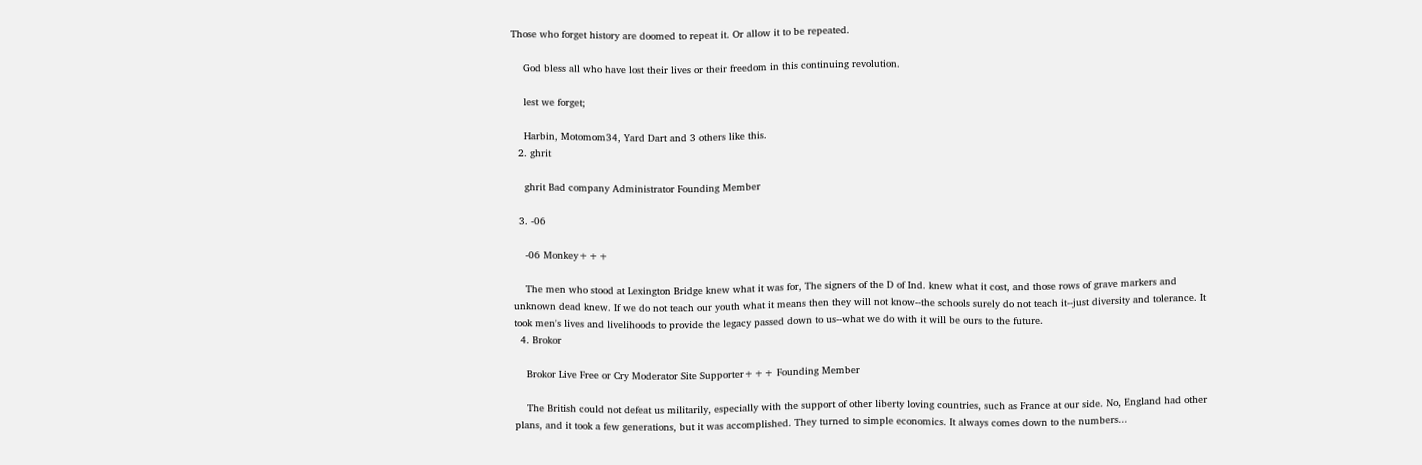Those who forget history are doomed to repeat it. Or allow it to be repeated.

    God bless all who have lost their lives or their freedom in this continuing revolution.

    lest we forget;

    Harbin, Motomom34, Yard Dart and 3 others like this.
  2. ghrit

    ghrit Bad company Administrator Founding Member

  3. -06

    -06 Monkey+++

    The men who stood at Lexington Bridge knew what it was for, The signers of the D of Ind. knew what it cost, and those rows of grave markers and unknown dead knew. If we do not teach our youth what it means then they will not know--the schools surely do not teach it--just diversity and tolerance. It took men's lives and livelihoods to provide the legacy passed down to us--what we do with it will be ours to the future.
  4. Brokor

    Brokor Live Free or Cry Moderator Site Supporter+++ Founding Member

    The British could not defeat us militarily, especially with the support of other liberty loving countries, such as France at our side. No, England had other plans, and it took a few generations, but it was accomplished. They turned to simple economics. It always comes down to the numbers...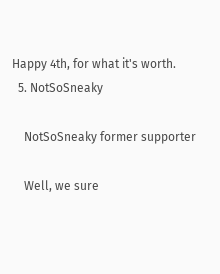Happy 4th, for what it's worth.
  5. NotSoSneaky

    NotSoSneaky former supporter

    Well, we sure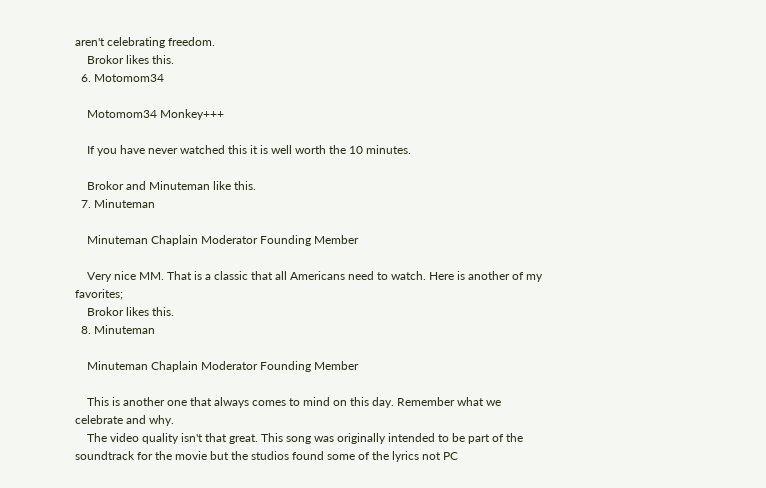aren't celebrating freedom.
    Brokor likes this.
  6. Motomom34

    Motomom34 Monkey+++

    If you have never watched this it is well worth the 10 minutes.

    Brokor and Minuteman like this.
  7. Minuteman

    Minuteman Chaplain Moderator Founding Member

    Very nice MM. That is a classic that all Americans need to watch. Here is another of my favorites;
    Brokor likes this.
  8. Minuteman

    Minuteman Chaplain Moderator Founding Member

    This is another one that always comes to mind on this day. Remember what we celebrate and why.
    The video quality isn't that great. This song was originally intended to be part of the soundtrack for the movie but the studios found some of the lyrics not PC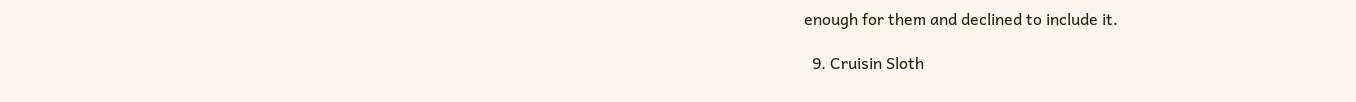enough for them and declined to include it.

  9. Cruisin Sloth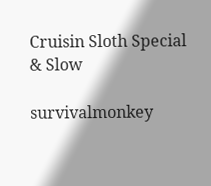Cruisin Sloth Special & Slow

survivalmonkey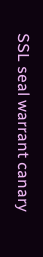SSL seal warrant canary